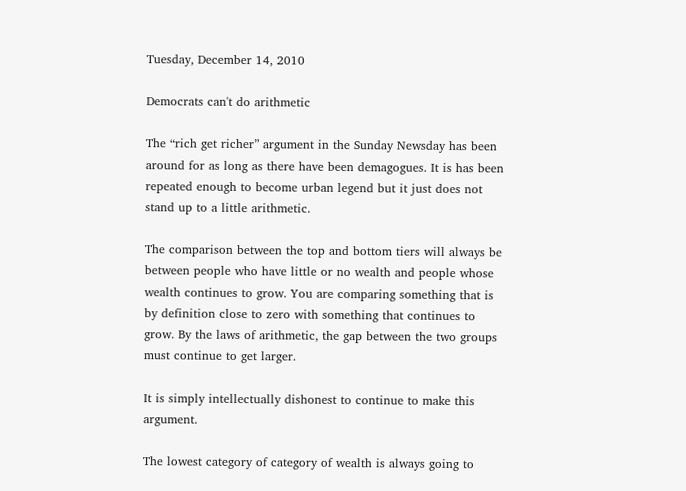Tuesday, December 14, 2010

Democrats can't do arithmetic

The “rich get richer” argument in the Sunday Newsday has been around for as long as there have been demagogues. It is has been repeated enough to become urban legend but it just does not stand up to a little arithmetic.

The comparison between the top and bottom tiers will always be between people who have little or no wealth and people whose wealth continues to grow. You are comparing something that is by definition close to zero with something that continues to grow. By the laws of arithmetic, the gap between the two groups must continue to get larger.

It is simply intellectually dishonest to continue to make this argument.

The lowest category of category of wealth is always going to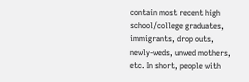contain most recent high school/college graduates, immigrants, drop outs, newly-weds, unwed mothers, etc. In short, people with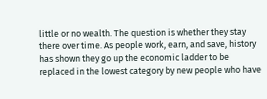little or no wealth. The question is whether they stay there over time. As people work, earn, and save, history has shown they go up the economic ladder to be replaced in the lowest category by new people who have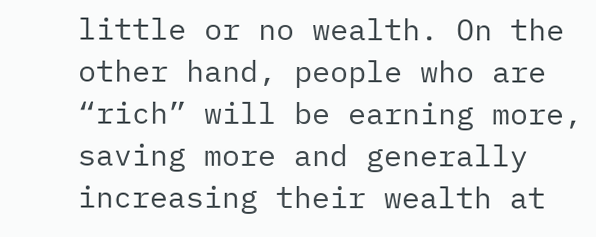little or no wealth. On the other hand, people who are “rich” will be earning more, saving more and generally increasing their wealth at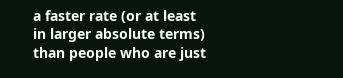a faster rate (or at least in larger absolute terms) than people who are just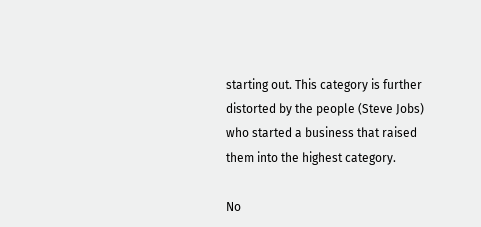starting out. This category is further distorted by the people (Steve Jobs) who started a business that raised them into the highest category.

No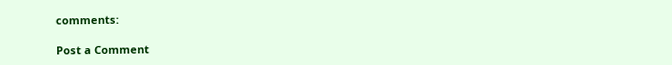comments:

Post a Comment